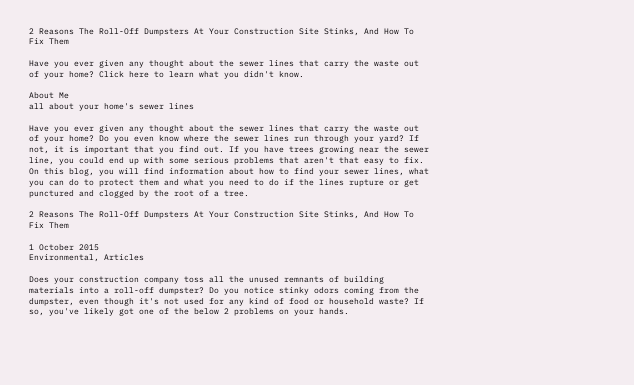2 Reasons The Roll-Off Dumpsters At Your Construction Site Stinks, And How To Fix Them

Have you ever given any thought about the sewer lines that carry the waste out of your home? Click here to learn what you didn't know.

About Me
all about your home's sewer lines

Have you ever given any thought about the sewer lines that carry the waste out of your home? Do you even know where the sewer lines run through your yard? If not, it is important that you find out. If you have trees growing near the sewer line, you could end up with some serious problems that aren't that easy to fix. On this blog, you will find information about how to find your sewer lines, what you can do to protect them and what you need to do if the lines rupture or get punctured and clogged by the root of a tree.

2 Reasons The Roll-Off Dumpsters At Your Construction Site Stinks, And How To Fix Them

1 October 2015
Environmental, Articles

Does your construction company toss all the unused remnants of building materials into a roll-off dumpster? Do you notice stinky odors coming from the dumpster, even though it's not used for any kind of food or household waste? If so, you've likely got one of the below 2 problems on your hands.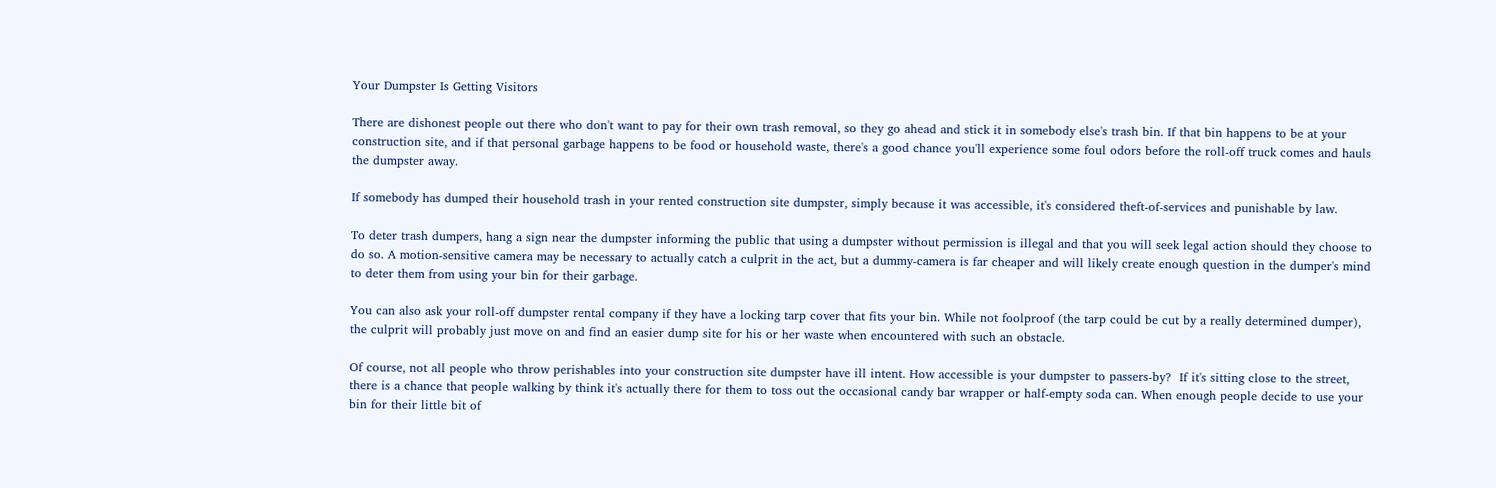Your Dumpster Is Getting Visitors

There are dishonest people out there who don't want to pay for their own trash removal, so they go ahead and stick it in somebody else's trash bin. If that bin happens to be at your construction site, and if that personal garbage happens to be food or household waste, there's a good chance you'll experience some foul odors before the roll-off truck comes and hauls the dumpster away.

If somebody has dumped their household trash in your rented construction site dumpster, simply because it was accessible, it's considered theft-of-services and punishable by law.

To deter trash dumpers, hang a sign near the dumpster informing the public that using a dumpster without permission is illegal and that you will seek legal action should they choose to do so. A motion-sensitive camera may be necessary to actually catch a culprit in the act, but a dummy-camera is far cheaper and will likely create enough question in the dumper's mind to deter them from using your bin for their garbage.

You can also ask your roll-off dumpster rental company if they have a locking tarp cover that fits your bin. While not foolproof (the tarp could be cut by a really determined dumper), the culprit will probably just move on and find an easier dump site for his or her waste when encountered with such an obstacle.

Of course, not all people who throw perishables into your construction site dumpster have ill intent. How accessible is your dumpster to passers-by?  If it's sitting close to the street, there is a chance that people walking by think it's actually there for them to toss out the occasional candy bar wrapper or half-empty soda can. When enough people decide to use your bin for their little bit of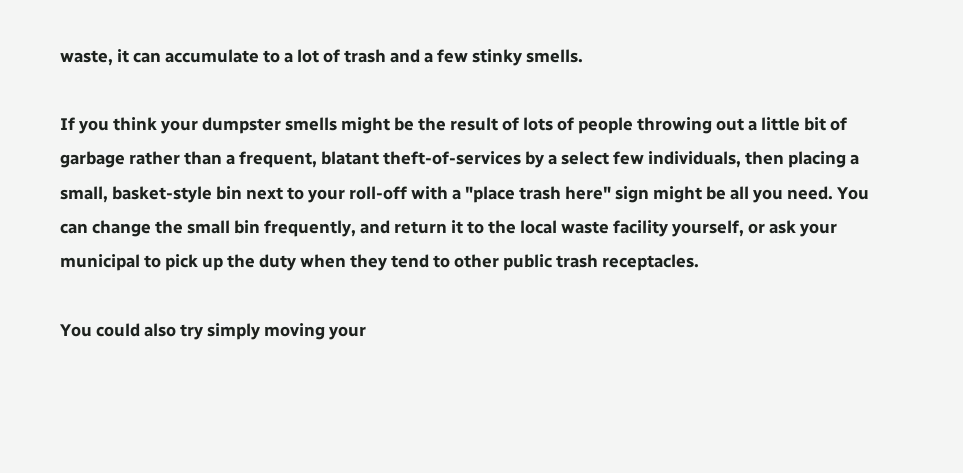waste, it can accumulate to a lot of trash and a few stinky smells.

If you think your dumpster smells might be the result of lots of people throwing out a little bit of garbage rather than a frequent, blatant theft-of-services by a select few individuals, then placing a small, basket-style bin next to your roll-off with a "place trash here" sign might be all you need. You can change the small bin frequently, and return it to the local waste facility yourself, or ask your municipal to pick up the duty when they tend to other public trash receptacles.

You could also try simply moving your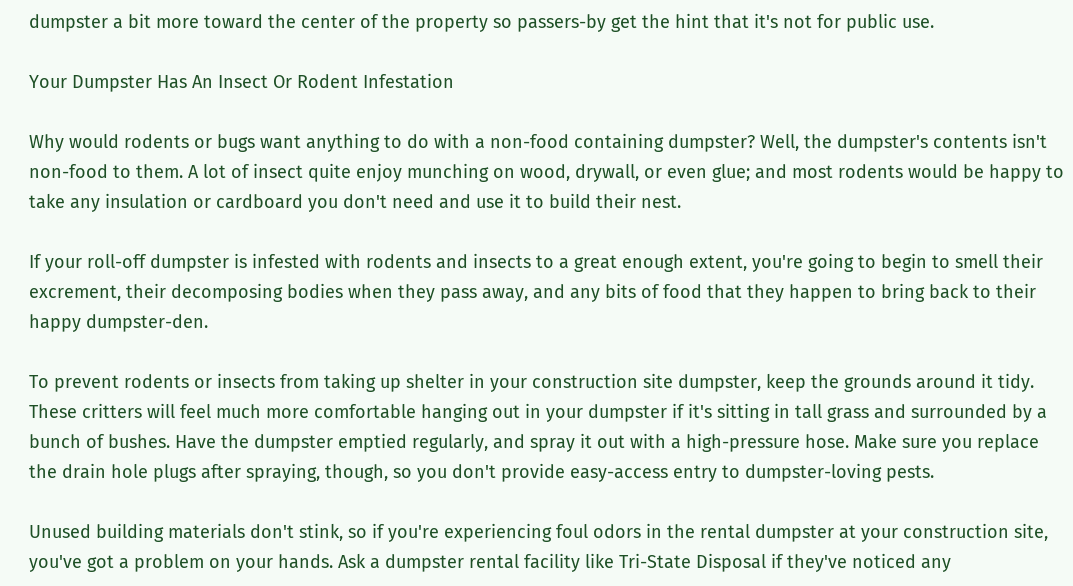dumpster a bit more toward the center of the property so passers-by get the hint that it's not for public use.

Your Dumpster Has An Insect Or Rodent Infestation

Why would rodents or bugs want anything to do with a non-food containing dumpster? Well, the dumpster's contents isn't non-food to them. A lot of insect quite enjoy munching on wood, drywall, or even glue; and most rodents would be happy to take any insulation or cardboard you don't need and use it to build their nest.

If your roll-off dumpster is infested with rodents and insects to a great enough extent, you're going to begin to smell their excrement, their decomposing bodies when they pass away, and any bits of food that they happen to bring back to their happy dumpster-den.

To prevent rodents or insects from taking up shelter in your construction site dumpster, keep the grounds around it tidy. These critters will feel much more comfortable hanging out in your dumpster if it's sitting in tall grass and surrounded by a bunch of bushes. Have the dumpster emptied regularly, and spray it out with a high-pressure hose. Make sure you replace the drain hole plugs after spraying, though, so you don't provide easy-access entry to dumpster-loving pests.

Unused building materials don't stink, so if you're experiencing foul odors in the rental dumpster at your construction site, you've got a problem on your hands. Ask a dumpster rental facility like Tri-State Disposal if they've noticed any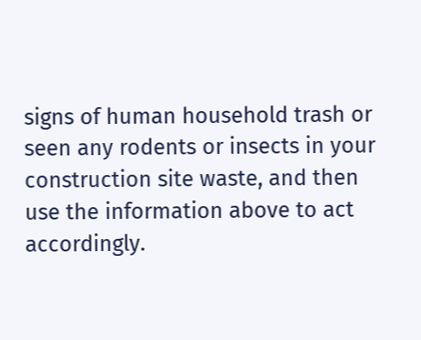signs of human household trash or seen any rodents or insects in your construction site waste, and then use the information above to act accordingly.